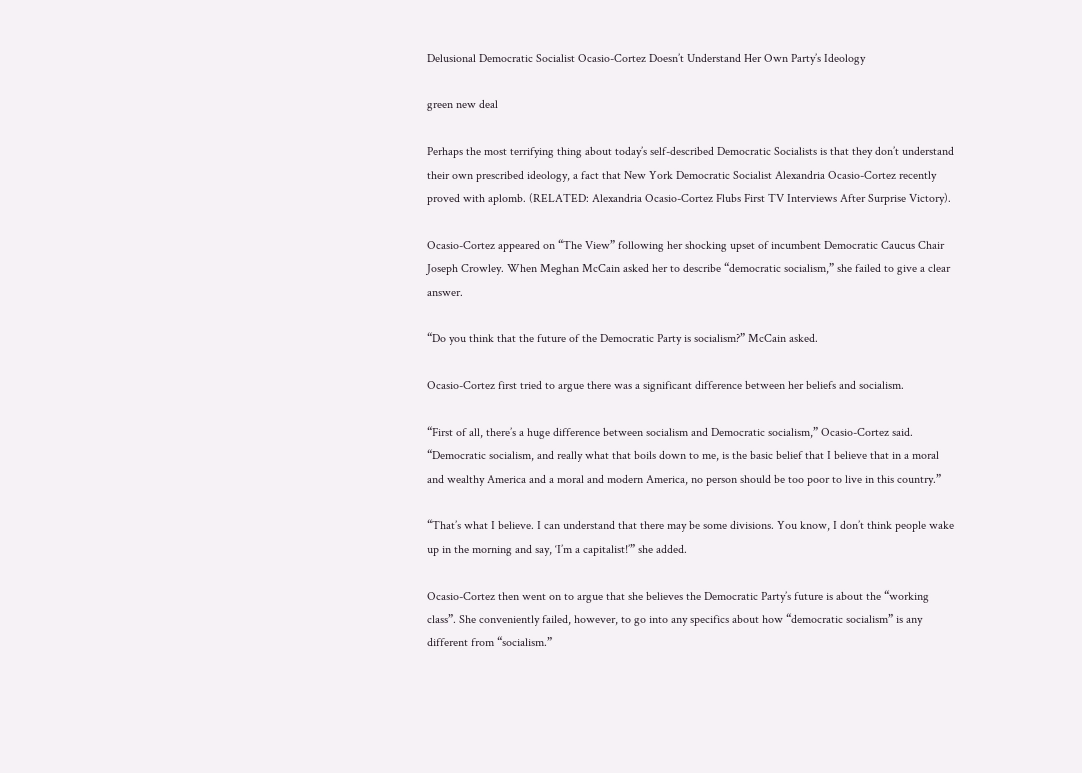Delusional Democratic Socialist Ocasio-Cortez Doesn’t Understand Her Own Party’s Ideology

green new deal

Perhaps the most terrifying thing about today’s self-described Democratic Socialists is that they don’t understand their own prescribed ideology, a fact that New York Democratic Socialist Alexandria Ocasio-Cortez recently proved with aplomb. (RELATED: Alexandria Ocasio-Cortez Flubs First TV Interviews After Surprise Victory).

Ocasio-Cortez appeared on “The View” following her shocking upset of incumbent Democratic Caucus Chair Joseph Crowley. When Meghan McCain asked her to describe “democratic socialism,” she failed to give a clear answer.

“Do you think that the future of the Democratic Party is socialism?” McCain asked.

Ocasio-Cortez first tried to argue there was a significant difference between her beliefs and socialism.

“First of all, there’s a huge difference between socialism and Democratic socialism,” Ocasio-Cortez said. “Democratic socialism, and really what that boils down to me, is the basic belief that I believe that in a moral and wealthy America and a moral and modern America, no person should be too poor to live in this country.”

“That’s what I believe. I can understand that there may be some divisions. You know, I don’t think people wake up in the morning and say, ‘I’m a capitalist!’” she added.

Ocasio-Cortez then went on to argue that she believes the Democratic Party’s future is about the “working class”. She conveniently failed, however, to go into any specifics about how “democratic socialism” is any different from “socialism.”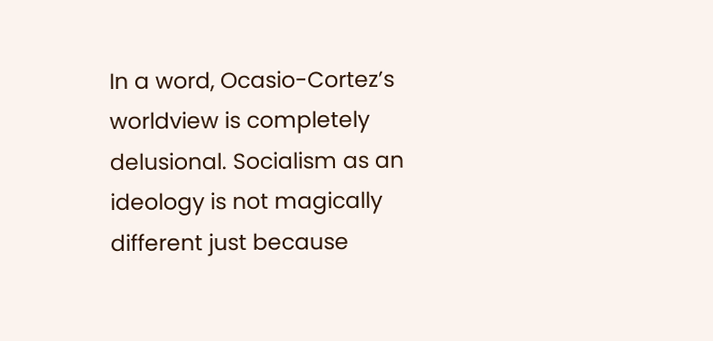In a word, Ocasio-Cortez’s worldview is completely delusional. Socialism as an ideology is not magically different just because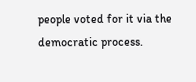people voted for it via the democratic process.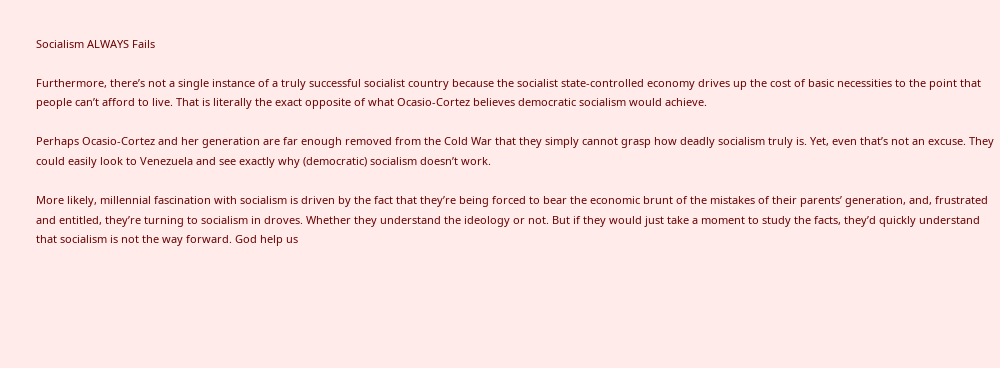Socialism ALWAYS Fails

Furthermore, there’s not a single instance of a truly successful socialist country because the socialist state-controlled economy drives up the cost of basic necessities to the point that people can’t afford to live. That is literally the exact opposite of what Ocasio-Cortez believes democratic socialism would achieve.

Perhaps Ocasio-Cortez and her generation are far enough removed from the Cold War that they simply cannot grasp how deadly socialism truly is. Yet, even that’s not an excuse. They could easily look to Venezuela and see exactly why (democratic) socialism doesn’t work.

More likely, millennial fascination with socialism is driven by the fact that they’re being forced to bear the economic brunt of the mistakes of their parents’ generation, and, frustrated and entitled, they’re turning to socialism in droves. Whether they understand the ideology or not. But if they would just take a moment to study the facts, they’d quickly understand that socialism is not the way forward. God help us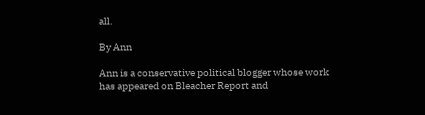all.

By Ann

Ann is a conservative political blogger whose work has appeared on Bleacher Report and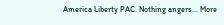America Liberty PAC. Nothing angers... More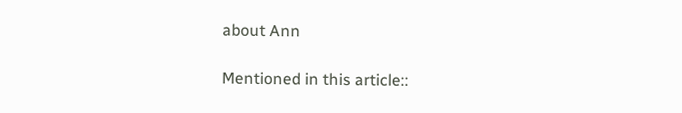about Ann

Mentioned in this article::